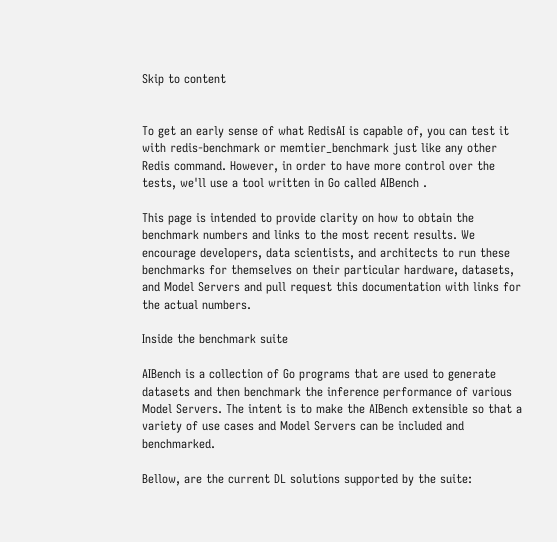Skip to content


To get an early sense of what RedisAI is capable of, you can test it with redis-benchmark or memtier_benchmark just like any other Redis command. However, in order to have more control over the tests, we'll use a tool written in Go called AIBench .

This page is intended to provide clarity on how to obtain the benchmark numbers and links to the most recent results. We encourage developers, data scientists, and architects to run these benchmarks for themselves on their particular hardware, datasets, and Model Servers and pull request this documentation with links for the actual numbers.

Inside the benchmark suite

AIBench is a collection of Go programs that are used to generate datasets and then benchmark the inference performance of various Model Servers. The intent is to make the AIBench extensible so that a variety of use cases and Model Servers can be included and benchmarked.

Bellow, are the current DL solutions supported by the suite: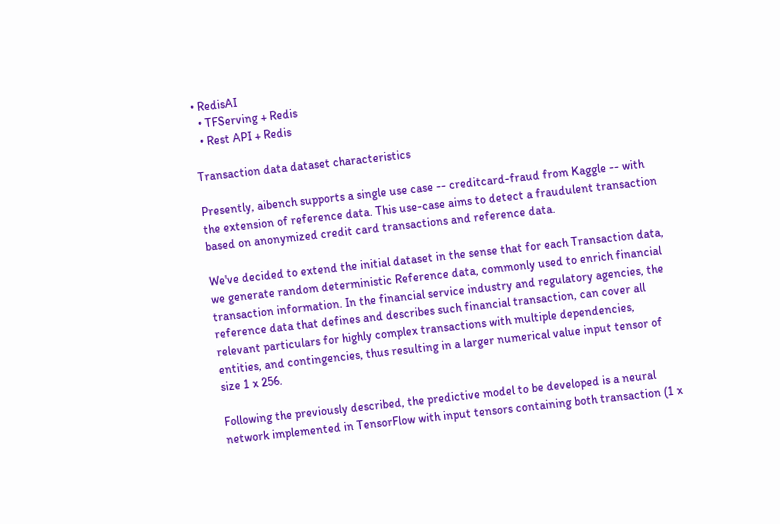• RedisAI
  • TFServing + Redis
  • Rest API + Redis

Transaction data dataset characteristics

Presently, aibench supports a single use case -- creditcard-fraud from Kaggle -- with the extension of reference data. This use-case aims to detect a fraudulent transaction based on anonymized credit card transactions and reference data.

We've decided to extend the initial dataset in the sense that for each Transaction data, we generate random deterministic Reference data, commonly used to enrich financial transaction information. In the financial service industry and regulatory agencies, the reference data that defines and describes such financial transaction, can cover all relevant particulars for highly complex transactions with multiple dependencies, entities, and contingencies, thus resulting in a larger numerical value input tensor of size 1 x 256.

Following the previously described, the predictive model to be developed is a neural network implemented in TensorFlow with input tensors containing both transaction (1 x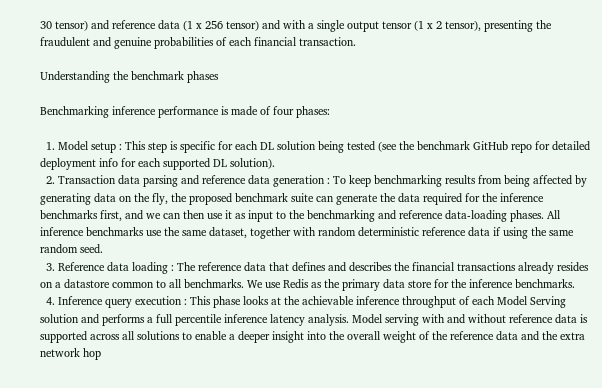30 tensor) and reference data (1 x 256 tensor) and with a single output tensor (1 x 2 tensor), presenting the fraudulent and genuine probabilities of each financial transaction.

Understanding the benchmark phases

Benchmarking inference performance is made of four phases:

  1. Model setup : This step is specific for each DL solution being tested (see the benchmark GitHub repo for detailed deployment info for each supported DL solution).
  2. Transaction data parsing and reference data generation : To keep benchmarking results from being affected by generating data on the fly, the proposed benchmark suite can generate the data required for the inference benchmarks first, and we can then use it as input to the benchmarking and reference data-loading phases. All inference benchmarks use the same dataset, together with random deterministic reference data if using the same random seed.
  3. Reference data loading : The reference data that defines and describes the financial transactions already resides on a datastore common to all benchmarks. We use Redis as the primary data store for the inference benchmarks.
  4. Inference query execution : This phase looks at the achievable inference throughput of each Model Serving solution and performs a full percentile inference latency analysis. Model serving with and without reference data is supported across all solutions to enable a deeper insight into the overall weight of the reference data and the extra network hop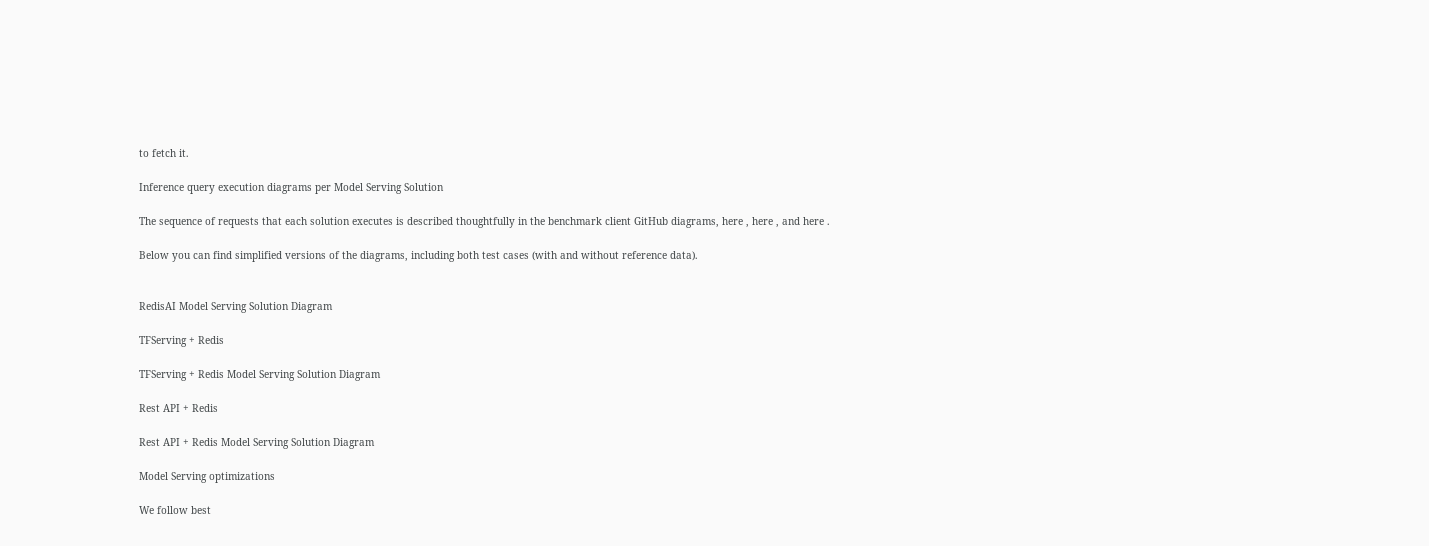to fetch it.

Inference query execution diagrams per Model Serving Solution

The sequence of requests that each solution executes is described thoughtfully in the benchmark client GitHub diagrams, here , here , and here .

Below you can find simplified versions of the diagrams, including both test cases (with and without reference data).


RedisAI Model Serving Solution Diagram

TFServing + Redis

TFServing + Redis Model Serving Solution Diagram

Rest API + Redis

Rest API + Redis Model Serving Solution Diagram

Model Serving optimizations

We follow best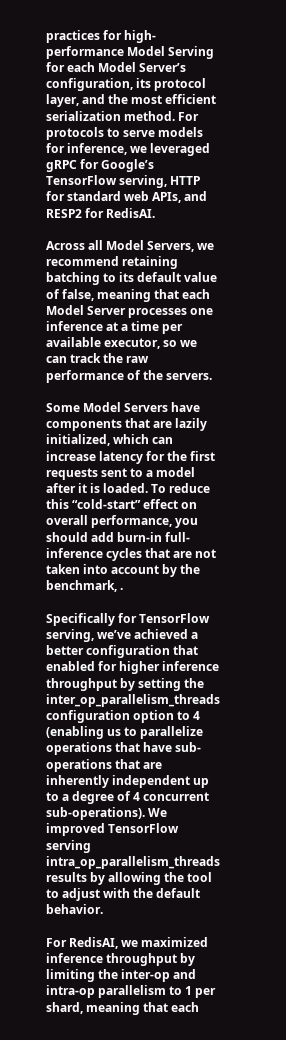practices for high-performance Model Serving for each Model Server’s configuration, its protocol layer, and the most efficient serialization method. For protocols to serve models for inference, we leveraged gRPC for Google’s TensorFlow serving, HTTP for standard web APIs, and RESP2 for RedisAI.

Across all Model Servers, we recommend retaining batching to its default value of false, meaning that each Model Server processes one inference at a time per available executor, so we can track the raw performance of the servers.

Some Model Servers have components that are lazily initialized, which can increase latency for the first requests sent to a model after it is loaded. To reduce this “cold-start” effect on overall performance, you should add burn-in full-inference cycles that are not taken into account by the benchmark, .

Specifically for TensorFlow serving, we’ve achieved a better configuration that enabled for higher inference throughput by setting the inter_op_parallelism_threads configuration option to 4 (enabling us to parallelize operations that have sub-operations that are inherently independent up to a degree of 4 concurrent sub-operations). We improved TensorFlow serving intra_op_parallelism_threads results by allowing the tool to adjust with the default behavior.

For RedisAI, we maximized inference throughput by limiting the inter-op and intra-op parallelism to 1 per shard, meaning that each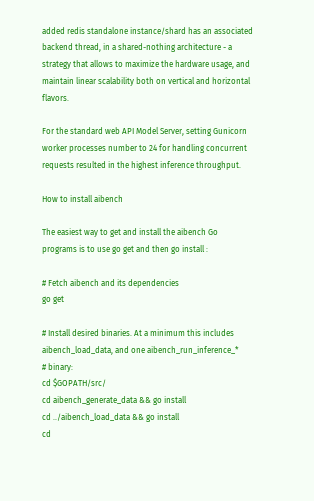added redis standalone instance/shard has an associated backend thread, in a shared-nothing architecture - a strategy that allows to maximize the hardware usage, and maintain linear scalability both on vertical and horizontal flavors.

For the standard web API Model Server, setting Gunicorn worker processes number to 24 for handling concurrent requests resulted in the highest inference throughput.

How to install aibench

The easiest way to get and install the aibench Go programs is to use go get and then go install :

# Fetch aibench and its dependencies
go get

# Install desired binaries. At a minimum this includes aibench_load_data, and one aibench_run_inference_*
# binary:
cd $GOPATH/src/
cd aibench_generate_data && go install
cd ../aibench_load_data && go install
cd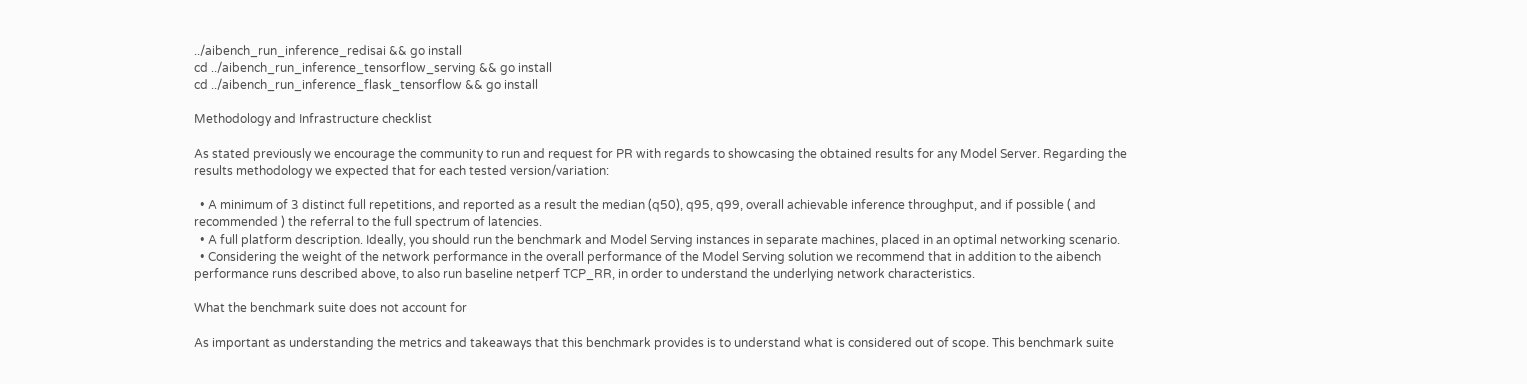../aibench_run_inference_redisai && go install
cd ../aibench_run_inference_tensorflow_serving && go install
cd ../aibench_run_inference_flask_tensorflow && go install

Methodology and Infrastructure checklist

As stated previously we encourage the community to run and request for PR with regards to showcasing the obtained results for any Model Server. Regarding the results methodology we expected that for each tested version/variation:

  • A minimum of 3 distinct full repetitions, and reported as a result the median (q50), q95, q99, overall achievable inference throughput, and if possible ( and recommended ) the referral to the full spectrum of latencies.
  • A full platform description. Ideally, you should run the benchmark and Model Serving instances in separate machines, placed in an optimal networking scenario.
  • Considering the weight of the network performance in the overall performance of the Model Serving solution we recommend that in addition to the aibench performance runs described above, to also run baseline netperf TCP_RR, in order to understand the underlying network characteristics.

What the benchmark suite does not account for

As important as understanding the metrics and takeaways that this benchmark provides is to understand what is considered out of scope. This benchmark suite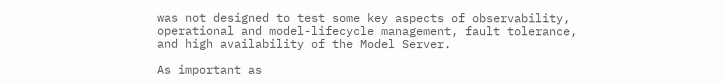was not designed to test some key aspects of observability, operational and model-lifecycle management, fault tolerance, and high availability of the Model Server.

As important as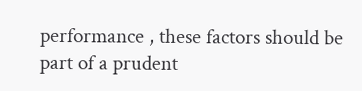performance , these factors should be part of a prudent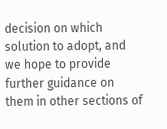decision on which solution to adopt, and we hope to provide further guidance on them in other sections of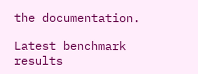the documentation.

Latest benchmark results